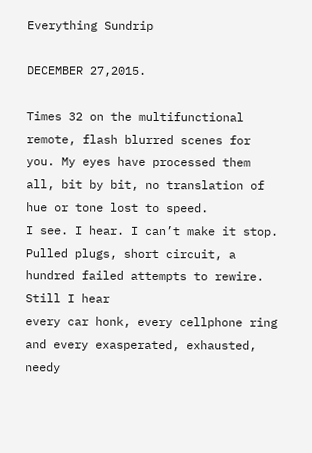Everything Sundrip

DECEMBER 27,2015.

Times 32 on the multifunctional remote, flash blurred scenes for you. My eyes have processed them all, bit by bit, no translation of hue or tone lost to speed.
I see. I hear. I can’t make it stop.
Pulled plugs, short circuit, a hundred failed attempts to rewire.
Still I hear
every car honk, every cellphone ring and every exasperated, exhausted,
needy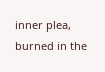inner plea, burned in the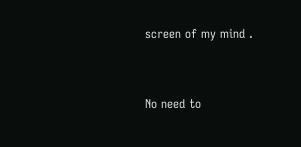screen of my mind .


No need to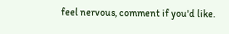feel nervous, comment if you'd like.